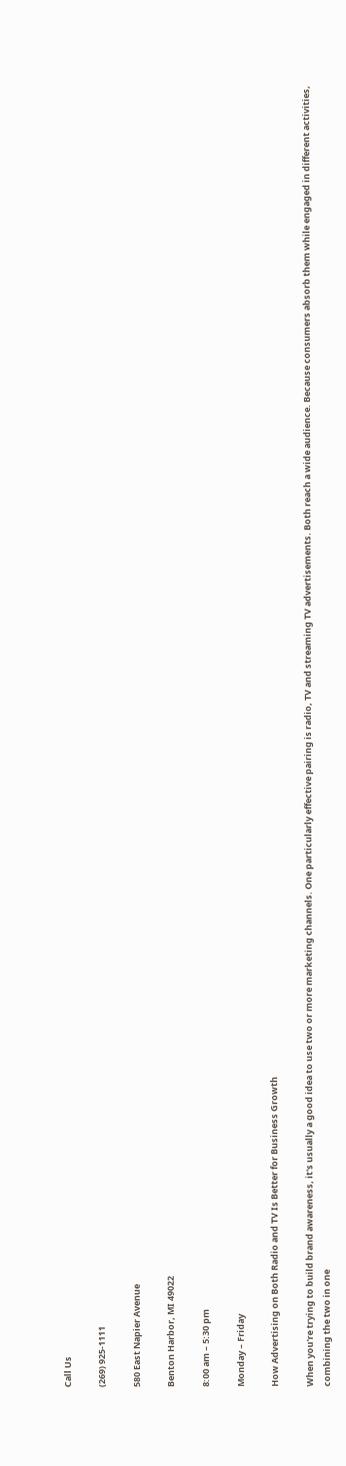Call Us

(269) 925-1111

580 East Napier Avenue

Benton Harbor, MI 49022

8:00 am – 5:30 pm

Monday – Friday

How Advertising on Both Radio and TV Is Better for Business Growth

When you're trying to build brand awareness, it's usually a good idea to use two or more marketing channels. One particularly effective pairing is radio, TV and streaming TV advertisements. Both reach a wide audience. Because consumers absorb them while engaged in different activities, combining the two in one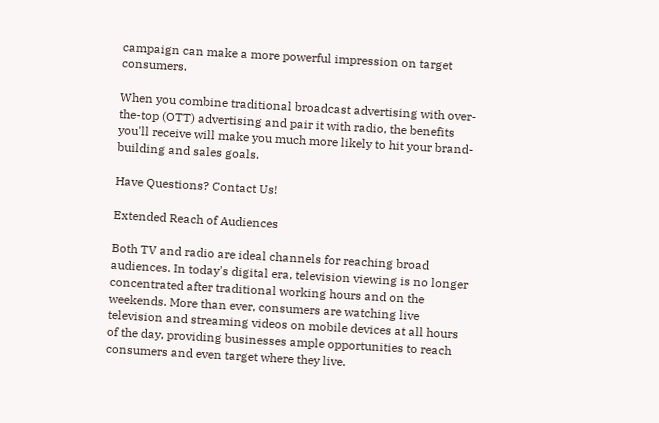campaign can make a more powerful impression on target consumers.

When you combine traditional broadcast advertising with over-the-top (OTT) advertising and pair it with radio, the benefits you'll receive will make you much more likely to hit your brand-building and sales goals.

Have Questions? Contact Us!

Extended Reach of Audiences

Both TV and radio are ideal channels for reaching broad audiences. In today's digital era, television viewing is no longer concentrated after traditional working hours and on the weekends. More than ever, consumers are watching live television and streaming videos on mobile devices at all hours of the day, providing businesses ample opportunities to reach consumers and even target where they live.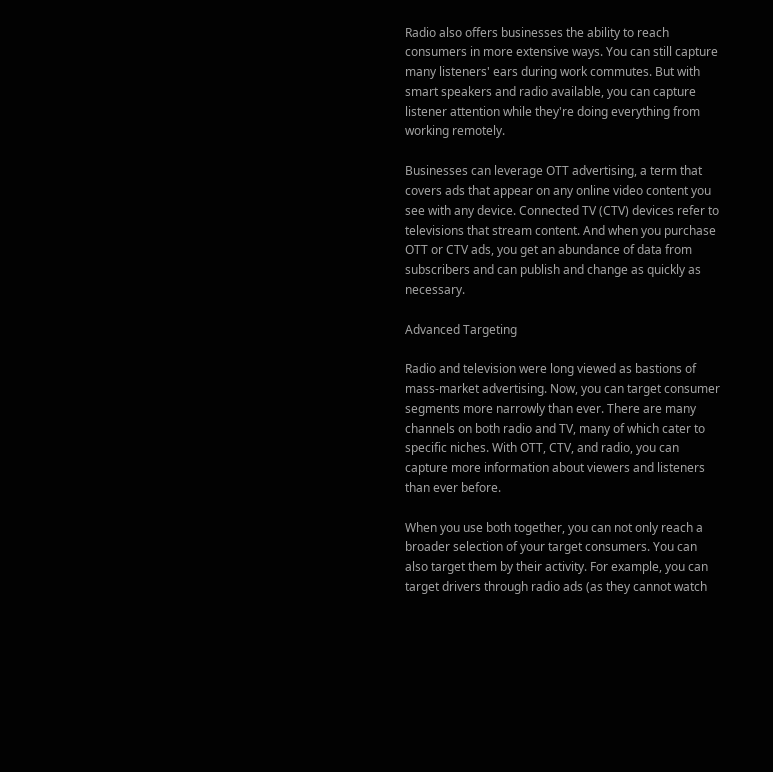Radio also offers businesses the ability to reach consumers in more extensive ways. You can still capture many listeners' ears during work commutes. But with smart speakers and radio available, you can capture listener attention while they're doing everything from working remotely.

Businesses can leverage OTT advertising, a term that covers ads that appear on any online video content you see with any device. Connected TV (CTV) devices refer to televisions that stream content. And when you purchase OTT or CTV ads, you get an abundance of data from subscribers and can publish and change as quickly as necessary.

Advanced Targeting

Radio and television were long viewed as bastions of mass-market advertising. Now, you can target consumer segments more narrowly than ever. There are many channels on both radio and TV, many of which cater to specific niches. With OTT, CTV, and radio, you can capture more information about viewers and listeners than ever before.

When you use both together, you can not only reach a broader selection of your target consumers. You can also target them by their activity. For example, you can target drivers through radio ads (as they cannot watch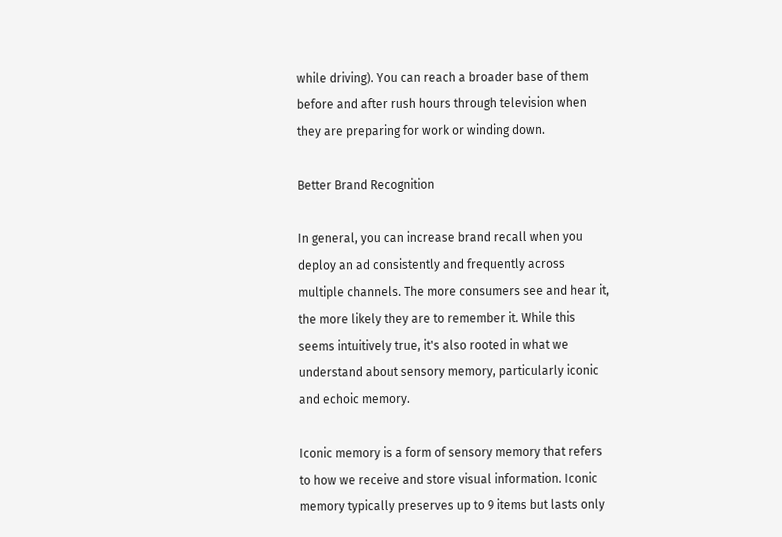while driving). You can reach a broader base of them before and after rush hours through television when they are preparing for work or winding down.

Better Brand Recognition

In general, you can increase brand recall when you deploy an ad consistently and frequently across multiple channels. The more consumers see and hear it, the more likely they are to remember it. While this seems intuitively true, it's also rooted in what we understand about sensory memory, particularly iconic and echoic memory.

Iconic memory is a form of sensory memory that refers to how we receive and store visual information. Iconic memory typically preserves up to 9 items but lasts only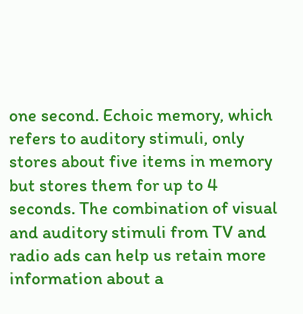one second. Echoic memory, which refers to auditory stimuli, only stores about five items in memory but stores them for up to 4 seconds. The combination of visual and auditory stimuli from TV and radio ads can help us retain more information about a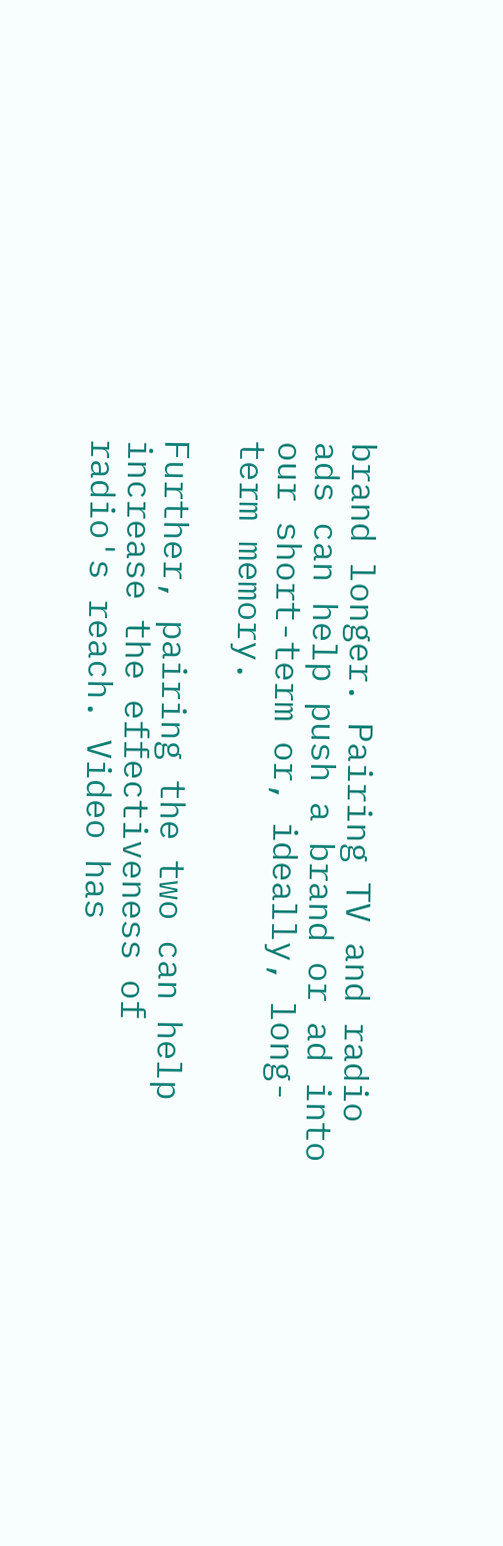brand longer. Pairing TV and radio ads can help push a brand or ad into our short-term or, ideally, long-term memory.

Further, pairing the two can help increase the effectiveness of radio's reach. Video has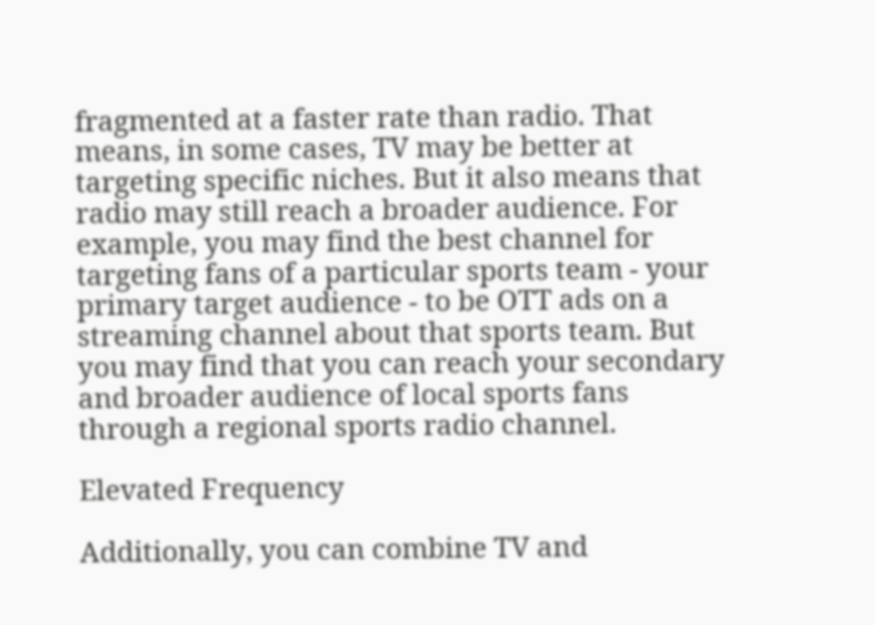fragmented at a faster rate than radio. That means, in some cases, TV may be better at targeting specific niches. But it also means that radio may still reach a broader audience. For example, you may find the best channel for targeting fans of a particular sports team - your primary target audience - to be OTT ads on a streaming channel about that sports team. But you may find that you can reach your secondary and broader audience of local sports fans through a regional sports radio channel.

Elevated Frequency

Additionally, you can combine TV and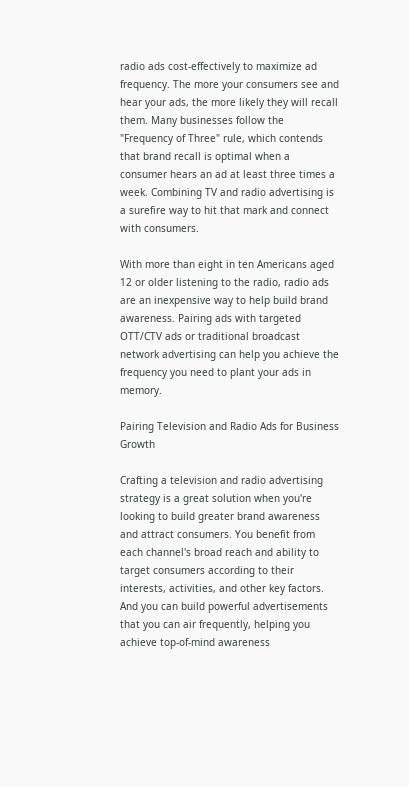radio ads cost-effectively to maximize ad frequency. The more your consumers see and hear your ads, the more likely they will recall them. Many businesses follow the "Frequency of Three" rule, which contends that brand recall is optimal when a consumer hears an ad at least three times a week. Combining TV and radio advertising is a surefire way to hit that mark and connect with consumers.

With more than eight in ten Americans aged 12 or older listening to the radio, radio ads are an inexpensive way to help build brand awareness. Pairing ads with targeted OTT/CTV ads or traditional broadcast network advertising can help you achieve the frequency you need to plant your ads in memory.

Pairing Television and Radio Ads for Business Growth

Crafting a television and radio advertising strategy is a great solution when you're looking to build greater brand awareness and attract consumers. You benefit from each channel's broad reach and ability to target consumers according to their interests, activities, and other key factors. And you can build powerful advertisements that you can air frequently, helping you achieve top-of-mind awareness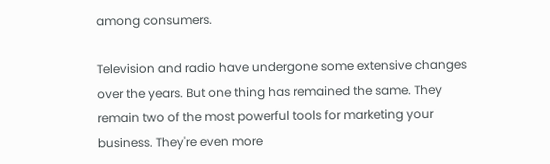among consumers.

Television and radio have undergone some extensive changes over the years. But one thing has remained the same. They remain two of the most powerful tools for marketing your business. They're even more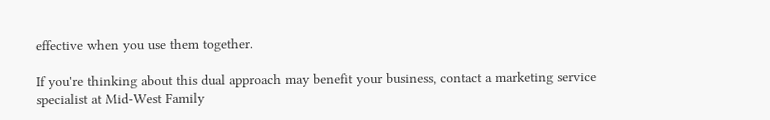effective when you use them together.

If you're thinking about this dual approach may benefit your business, contact a marketing service specialist at Mid-West Family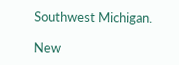Southwest Michigan.

New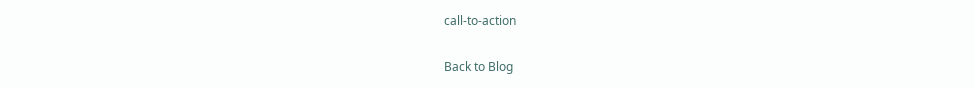call-to-action

Back to Blog